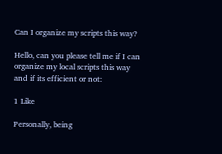Can I organize my scripts this way?

Hello, can you please tell me if I can organize my local scripts this way and if its efficient or not:

1 Like

Personally, being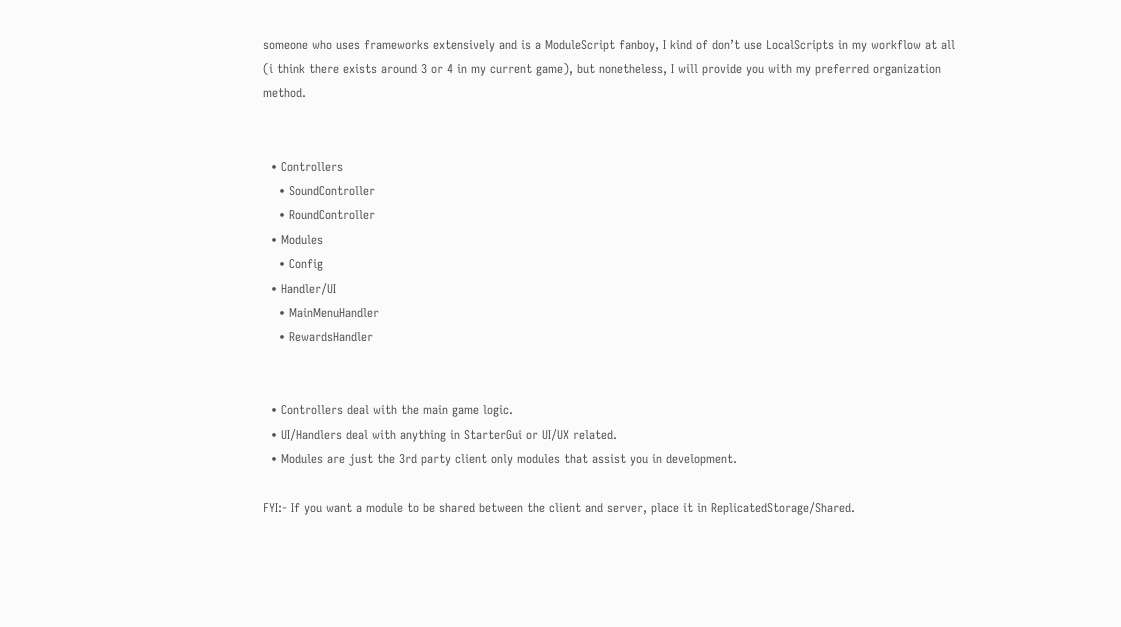someone who uses frameworks extensively and is a ModuleScript fanboy, I kind of don’t use LocalScripts in my workflow at all (i think there exists around 3 or 4 in my current game), but nonetheless, I will provide you with my preferred organization method.


  • Controllers
    • SoundController
    • RoundController
  • Modules
    • Config
  • Handler/UI
    • MainMenuHandler
    • RewardsHandler


  • Controllers deal with the main game logic.
  • UI/Handlers deal with anything in StarterGui or UI/UX related.
  • Modules are just the 3rd party client only modules that assist you in development.

FYI:- If you want a module to be shared between the client and server, place it in ReplicatedStorage/Shared.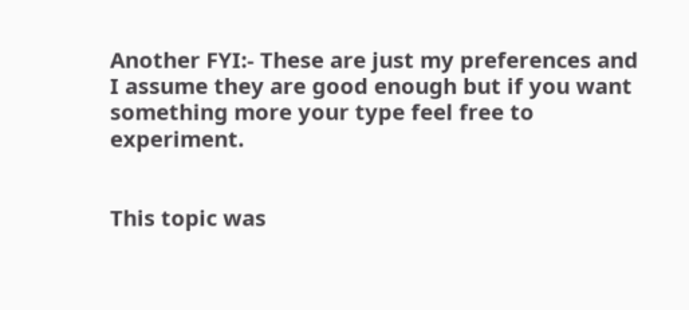Another FYI:- These are just my preferences and I assume they are good enough but if you want something more your type feel free to experiment.


This topic was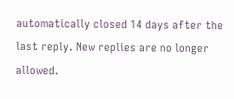automatically closed 14 days after the last reply. New replies are no longer allowed.